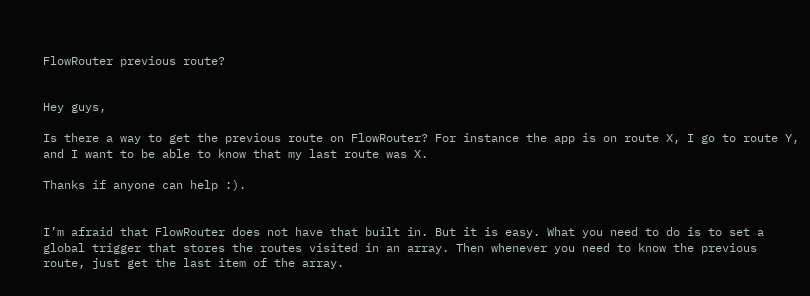FlowRouter previous route?


Hey guys,

Is there a way to get the previous route on FlowRouter? For instance the app is on route X, I go to route Y, and I want to be able to know that my last route was X.

Thanks if anyone can help :).


I’m afraid that FlowRouter does not have that built in. But it is easy. What you need to do is to set a global trigger that stores the routes visited in an array. Then whenever you need to know the previous route, just get the last item of the array.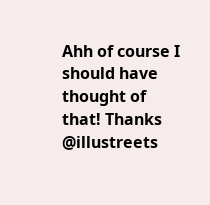Ahh of course I should have thought of that! Thanks @illustreets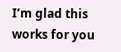I’m glad this works for you